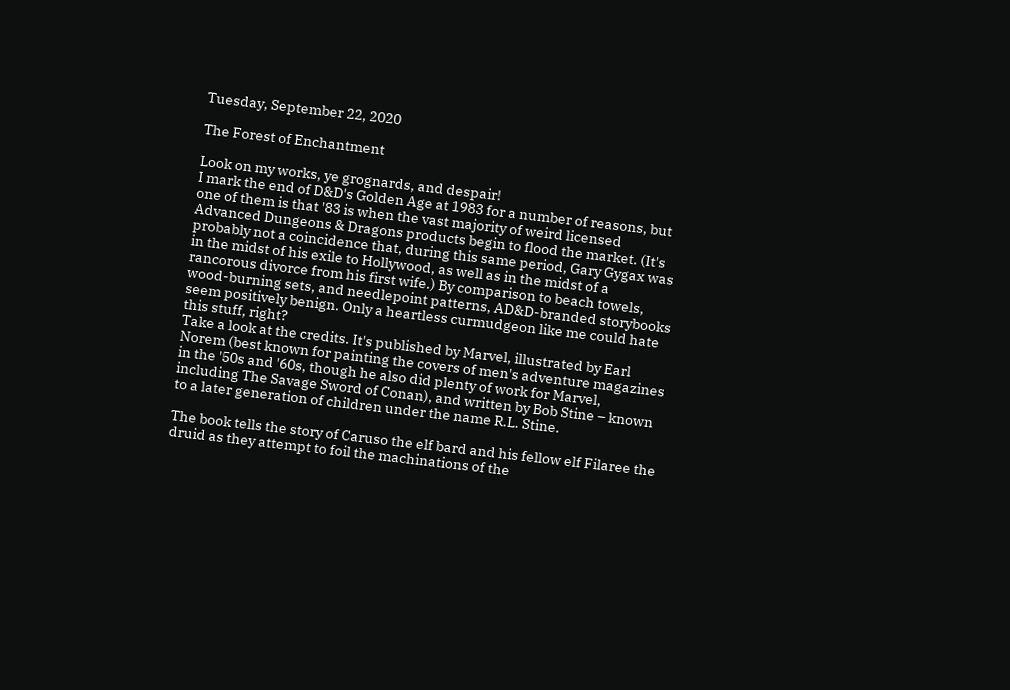Tuesday, September 22, 2020

The Forest of Enchantment

Look on my works, ye grognards, and despair!
I mark the end of D&D's Golden Age at 1983 for a number of reasons, but one of them is that '83 is when the vast majority of weird licensed Advanced Dungeons & Dragons products begin to flood the market. (It's probably not a coincidence that, during this same period, Gary Gygax was in the midst of his exile to Hollywood, as well as in the midst of a rancorous divorce from his first wife.) By comparison to beach towels, wood-burning sets, and needlepoint patterns, AD&D-branded storybooks seem positively benign. Only a heartless curmudgeon like me could hate this stuff, right?
Take a look at the credits. It's published by Marvel, illustrated by Earl Norem (best known for painting the covers of men's adventure magazines in the '50s and '60s, though he also did plenty of work for Marvel, including The Savage Sword of Conan), and written by Bob Stine – known to a later generation of children under the name R.L. Stine.

The book tells the story of Caruso the elf bard and his fellow elf Filaree the druid as they attempt to foil the machinations of the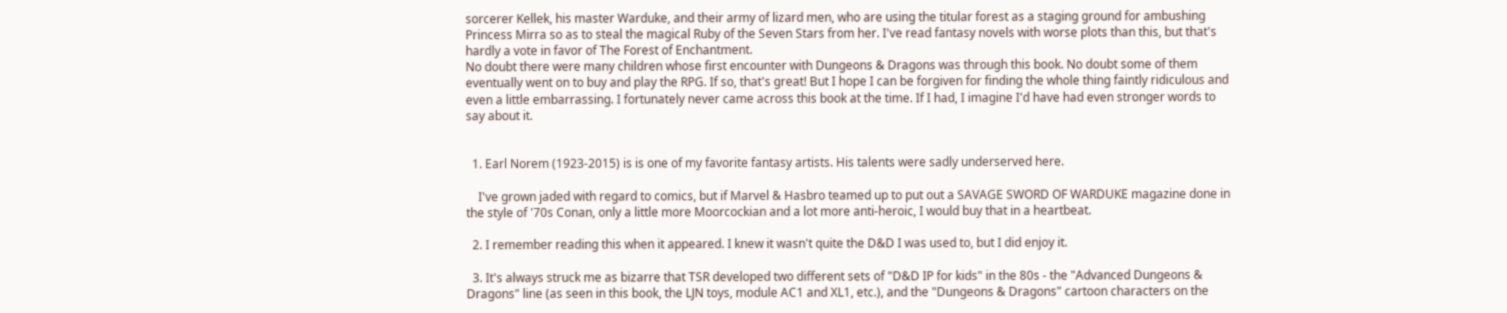sorcerer Kellek, his master Warduke, and their army of lizard men, who are using the titular forest as a staging ground for ambushing Princess Mirra so as to steal the magical Ruby of the Seven Stars from her. I've read fantasy novels with worse plots than this, but that's hardly a vote in favor of The Forest of Enchantment.
No doubt there were many children whose first encounter with Dungeons & Dragons was through this book. No doubt some of them eventually went on to buy and play the RPG. If so, that's great! But I hope I can be forgiven for finding the whole thing faintly ridiculous and even a little embarrassing. I fortunately never came across this book at the time. If I had, I imagine I'd have had even stronger words to say about it.


  1. Earl Norem (1923-2015) is is one of my favorite fantasy artists. His talents were sadly underserved here.

    I've grown jaded with regard to comics, but if Marvel & Hasbro teamed up to put out a SAVAGE SWORD OF WARDUKE magazine done in the style of '70s Conan, only a little more Moorcockian and a lot more anti-heroic, I would buy that in a heartbeat.

  2. I remember reading this when it appeared. I knew it wasn't quite the D&D I was used to, but I did enjoy it.

  3. It's always struck me as bizarre that TSR developed two different sets of "D&D IP for kids" in the 80s - the "Advanced Dungeons & Dragons" line (as seen in this book, the LJN toys, module AC1 and XL1, etc.), and the "Dungeons & Dragons" cartoon characters on the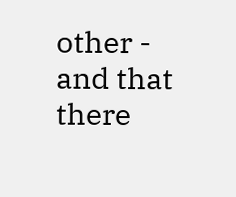other - and that there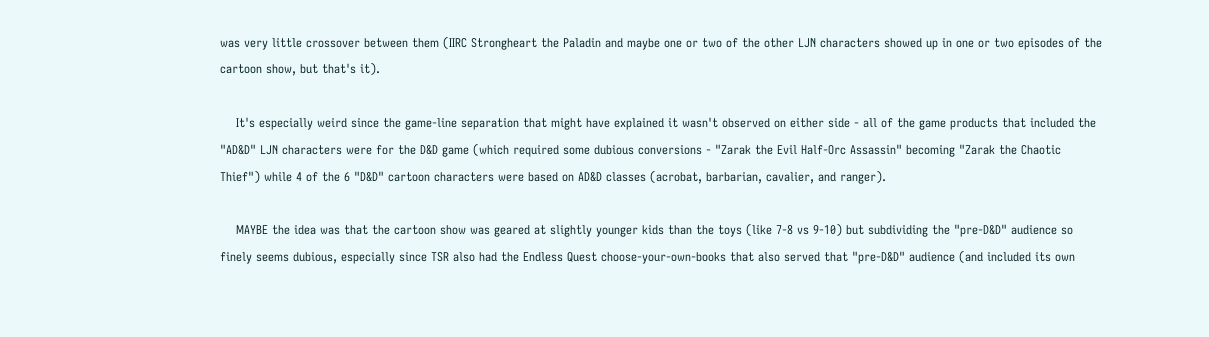was very little crossover between them (IIRC Strongheart the Paladin and maybe one or two of the other LJN characters showed up in one or two episodes of the cartoon show, but that's it).

    It's especially weird since the game-line separation that might have explained it wasn't observed on either side - all of the game products that included the "AD&D" LJN characters were for the D&D game (which required some dubious conversions - "Zarak the Evil Half-Orc Assassin" becoming "Zarak the Chaotic Thief") while 4 of the 6 "D&D" cartoon characters were based on AD&D classes (acrobat, barbarian, cavalier, and ranger).

    MAYBE the idea was that the cartoon show was geared at slightly younger kids than the toys (like 7-8 vs 9-10) but subdividing the "pre-D&D" audience so finely seems dubious, especially since TSR also had the Endless Quest choose-your-own-books that also served that "pre-D&D" audience (and included its own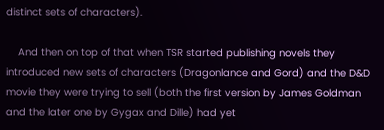distinct sets of characters).

    And then on top of that when TSR started publishing novels they introduced new sets of characters (Dragonlance and Gord) and the D&D movie they were trying to sell (both the first version by James Goldman and the later one by Gygax and Dille) had yet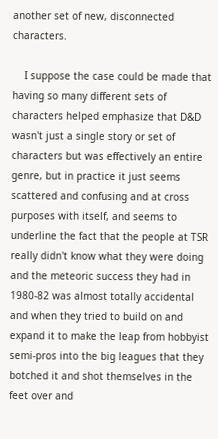another set of new, disconnected characters.

    I suppose the case could be made that having so many different sets of characters helped emphasize that D&D wasn't just a single story or set of characters but was effectively an entire genre, but in practice it just seems scattered and confusing and at cross purposes with itself, and seems to underline the fact that the people at TSR really didn't know what they were doing and the meteoric success they had in 1980-82 was almost totally accidental and when they tried to build on and expand it to make the leap from hobbyist semi-pros into the big leagues that they botched it and shot themselves in the feet over and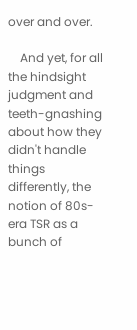over and over.

    And yet, for all the hindsight judgment and teeth-gnashing about how they didn't handle things differently, the notion of 80s-era TSR as a bunch of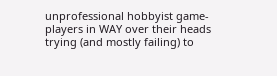unprofessional hobbyist game-players in WAY over their heads trying (and mostly failing) to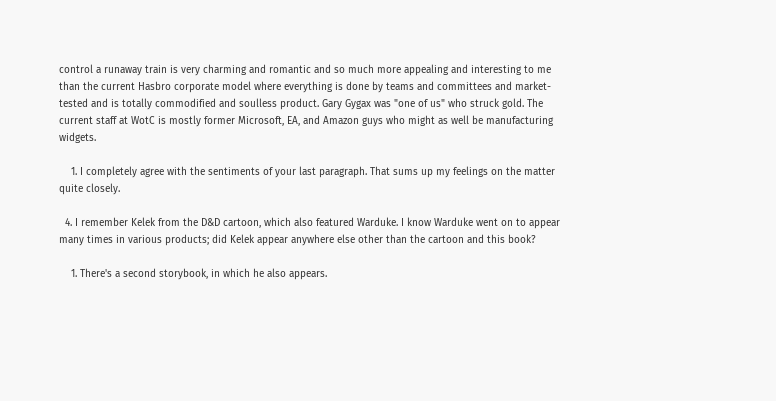control a runaway train is very charming and romantic and so much more appealing and interesting to me than the current Hasbro corporate model where everything is done by teams and committees and market-tested and is totally commodified and soulless product. Gary Gygax was "one of us" who struck gold. The current staff at WotC is mostly former Microsoft, EA, and Amazon guys who might as well be manufacturing widgets.

    1. I completely agree with the sentiments of your last paragraph. That sums up my feelings on the matter quite closely.

  4. I remember Kelek from the D&D cartoon, which also featured Warduke. I know Warduke went on to appear many times in various products; did Kelek appear anywhere else other than the cartoon and this book?

    1. There's a second storybook, in which he also appears.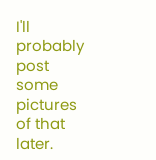I'll probably post some pictures of that later.